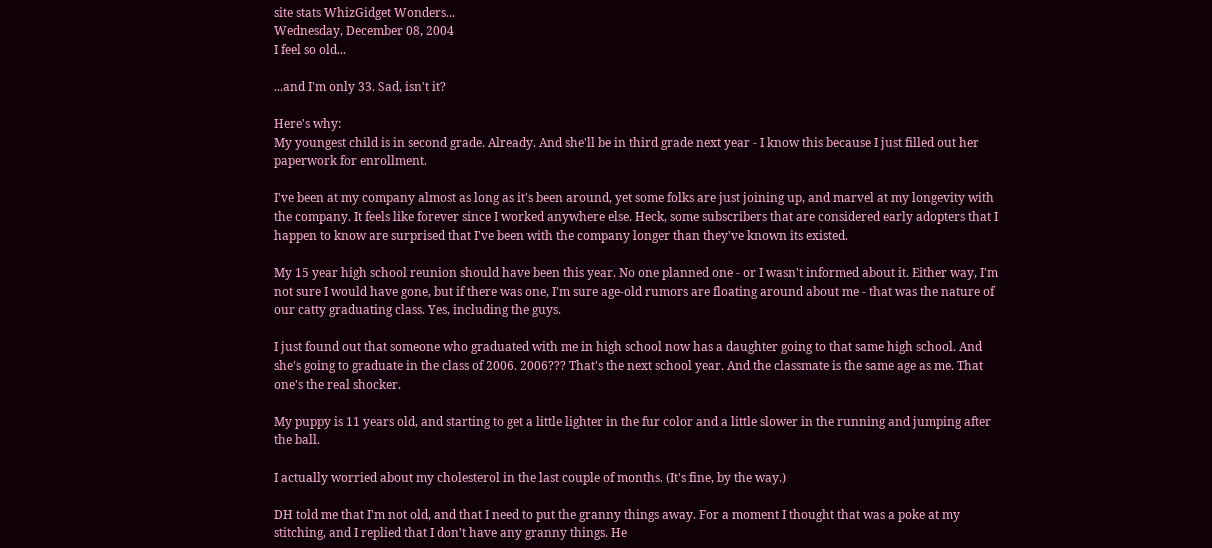site stats WhizGidget Wonders...
Wednesday, December 08, 2004
I feel so old...

...and I'm only 33. Sad, isn't it?

Here's why:
My youngest child is in second grade. Already. And she'll be in third grade next year - I know this because I just filled out her paperwork for enrollment.

I've been at my company almost as long as it's been around, yet some folks are just joining up, and marvel at my longevity with the company. It feels like forever since I worked anywhere else. Heck, some subscribers that are considered early adopters that I happen to know are surprised that I've been with the company longer than they've known its existed.

My 15 year high school reunion should have been this year. No one planned one - or I wasn't informed about it. Either way, I'm not sure I would have gone, but if there was one, I'm sure age-old rumors are floating around about me - that was the nature of our catty graduating class. Yes, including the guys.

I just found out that someone who graduated with me in high school now has a daughter going to that same high school. And she's going to graduate in the class of 2006. 2006??? That's the next school year. And the classmate is the same age as me. That one's the real shocker.

My puppy is 11 years old, and starting to get a little lighter in the fur color and a little slower in the running and jumping after the ball.

I actually worried about my cholesterol in the last couple of months. (It's fine, by the way.)

DH told me that I'm not old, and that I need to put the granny things away. For a moment I thought that was a poke at my stitching, and I replied that I don't have any granny things. He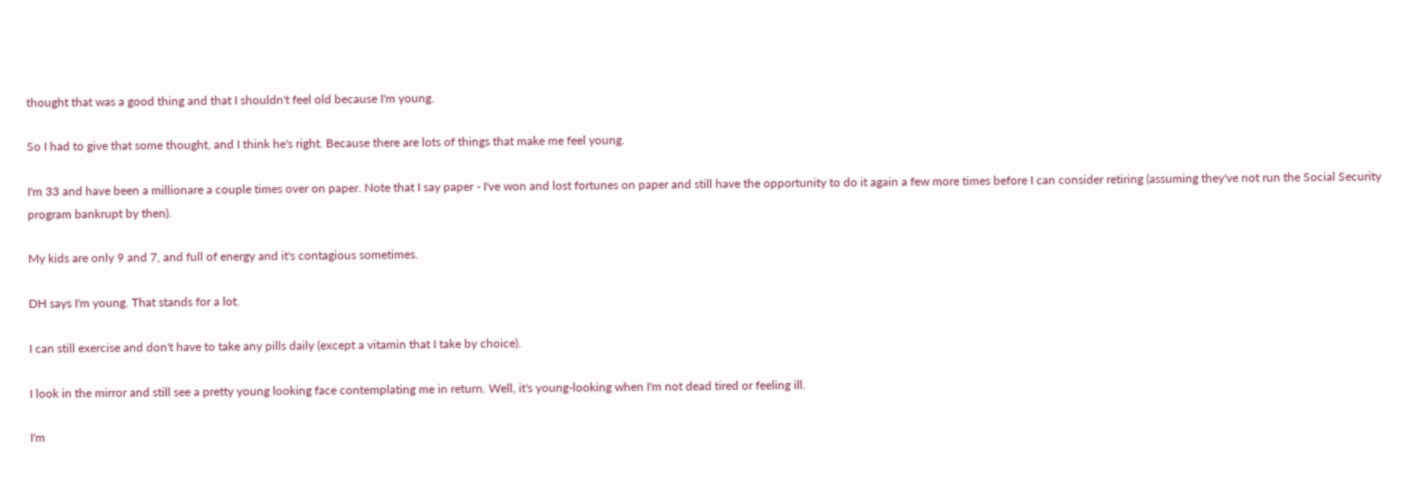thought that was a good thing and that I shouldn't feel old because I'm young.

So I had to give that some thought, and I think he's right. Because there are lots of things that make me feel young.

I'm 33 and have been a millionare a couple times over on paper. Note that I say paper - I've won and lost fortunes on paper and still have the opportunity to do it again a few more times before I can consider retiring (assuming they've not run the Social Security program bankrupt by then).

My kids are only 9 and 7, and full of energy and it's contagious sometimes.

DH says I'm young. That stands for a lot.

I can still exercise and don't have to take any pills daily (except a vitamin that I take by choice).

I look in the mirror and still see a pretty young looking face contemplating me in return. Well, it's young-looking when I'm not dead tired or feeling ill.

I'm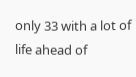only 33 with a lot of life ahead of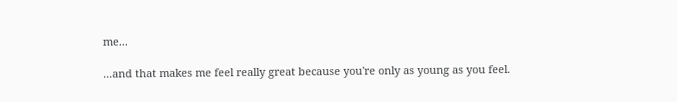me...

...and that makes me feel really great because you're only as young as you feel.